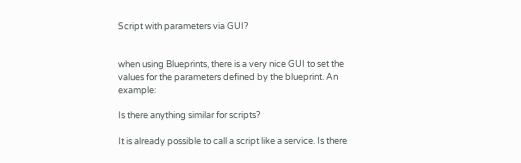Script with parameters via GUI?


when using Blueprints, there is a very nice GUI to set the values for the parameters defined by the blueprint. An example:

Is there anything similar for scripts?

It is already possible to call a script like a service. Is there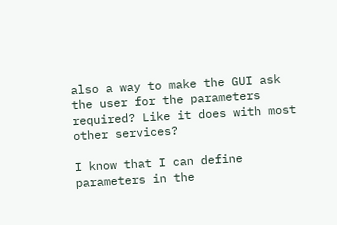also a way to make the GUI ask the user for the parameters required? Like it does with most other services?

I know that I can define parameters in the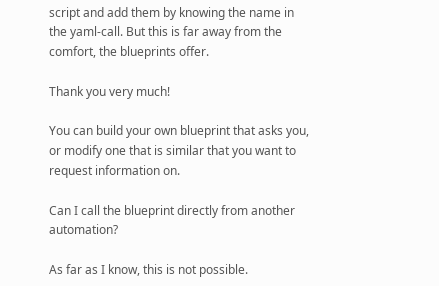script and add them by knowing the name in the yaml-call. But this is far away from the comfort, the blueprints offer.

Thank you very much!

You can build your own blueprint that asks you, or modify one that is similar that you want to request information on.

Can I call the blueprint directly from another automation?

As far as I know, this is not possible.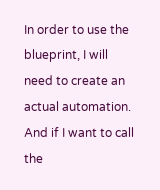In order to use the blueprint, I will need to create an actual automation. And if I want to call the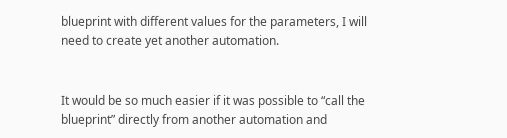blueprint with different values for the parameters, I will need to create yet another automation.


It would be so much easier if it was possible to “call the blueprint” directly from another automation and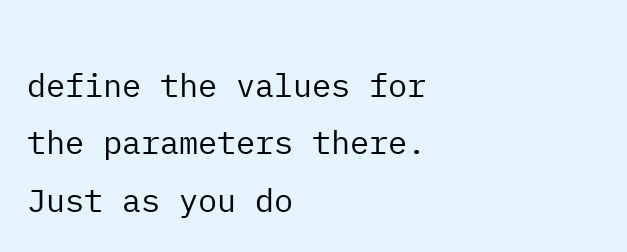define the values for the parameters there. Just as you do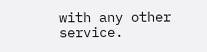with any other service.